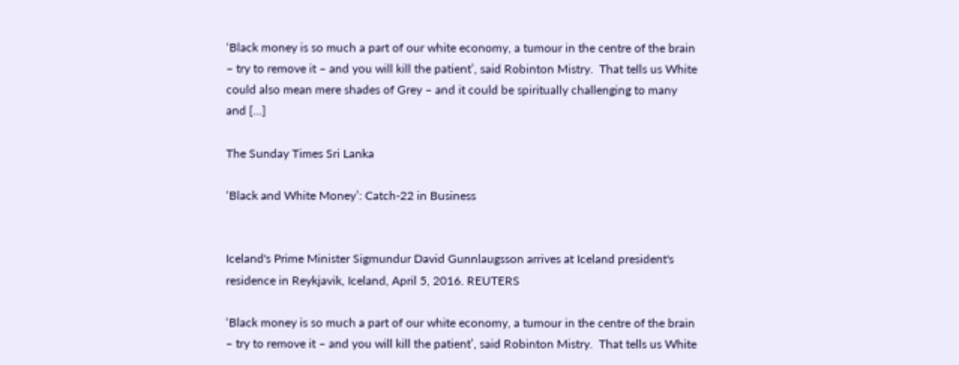‘Black money is so much a part of our white economy, a tumour in the centre of the brain – try to remove it – and you will kill the patient’, said Robinton Mistry.  That tells us White could also mean mere shades of Grey – and it could be spiritually challenging to many and [...]

The Sunday Times Sri Lanka

‘Black and White Money’: Catch-22 in Business


Iceland's Prime Minister Sigmundur David Gunnlaugsson arrives at Iceland president's residence in Reykjavik, Iceland, April 5, 2016. REUTERS

‘Black money is so much a part of our white economy, a tumour in the centre of the brain – try to remove it – and you will kill the patient’, said Robinton Mistry.  That tells us White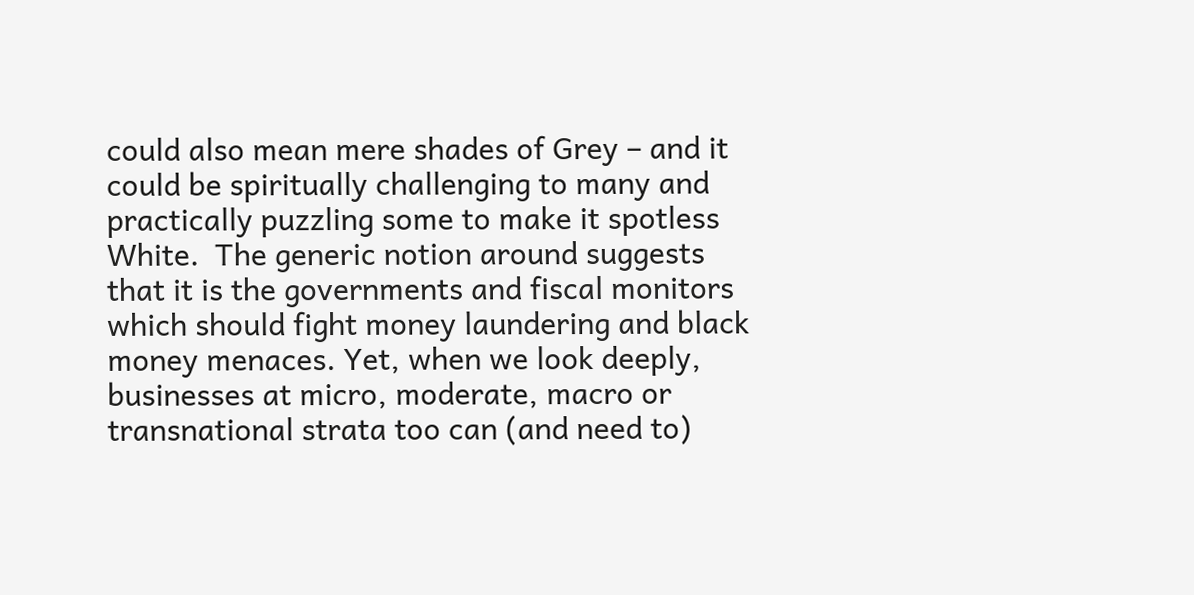could also mean mere shades of Grey – and it could be spiritually challenging to many and practically puzzling some to make it spotless White.  The generic notion around suggests that it is the governments and fiscal monitors which should fight money laundering and black money menaces. Yet, when we look deeply, businesses at micro, moderate, macro or transnational strata too can (and need to)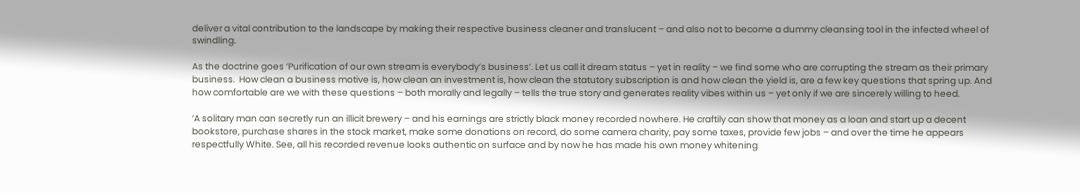deliver a vital contribution to the landscape by making their respective business cleaner and translucent – and also not to become a dummy cleansing tool in the infected wheel of swindling.

As the doctrine goes ‘Purification of our own stream is everybody’s business’. Let us call it dream status – yet in reality – we find some who are corrupting the stream as their primary business.  How clean a business motive is, how clean an investment is, how clean the statutory subscription is and how clean the yield is, are a few key questions that spring up. And how comfortable are we with these questions – both morally and legally – tells the true story and generates reality vibes within us – yet only if we are sincerely willing to heed.

‘A solitary man can secretly run an illicit brewery – and his earnings are strictly black money recorded nowhere. He craftily can show that money as a loan and start up a decent bookstore, purchase shares in the stock market, make some donations on record, do some camera charity, pay some taxes, provide few jobs – and over the time he appears respectfully White. See, all his recorded revenue looks authentic on surface and by now he has made his own money whitening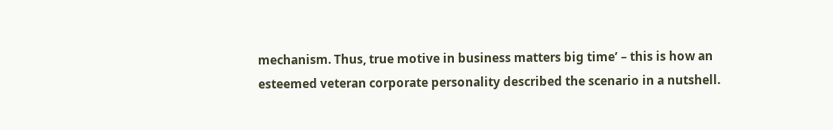mechanism. Thus, true motive in business matters big time’ – this is how an esteemed veteran corporate personality described the scenario in a nutshell.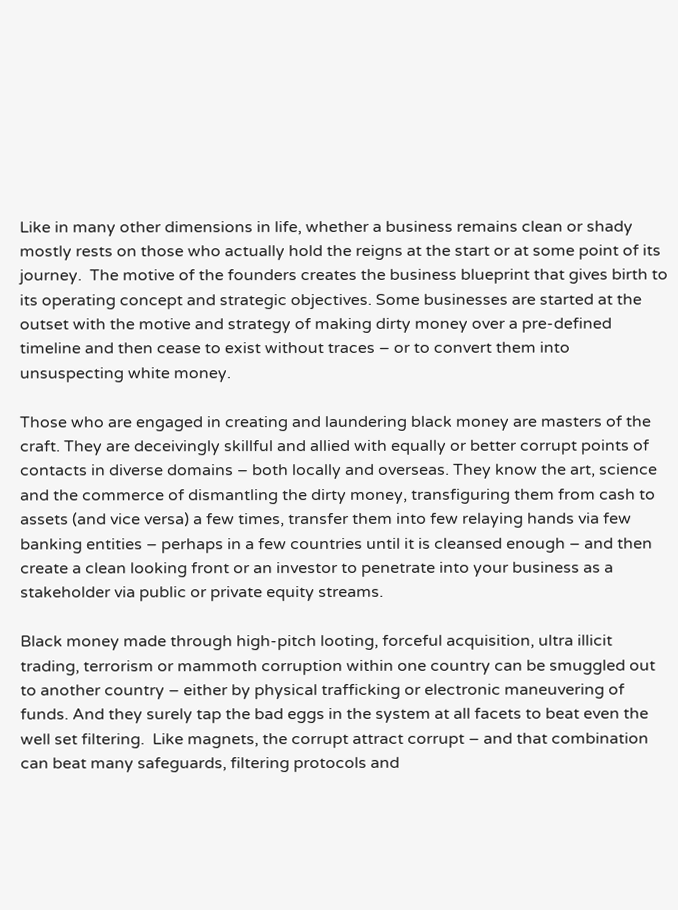Like in many other dimensions in life, whether a business remains clean or shady mostly rests on those who actually hold the reigns at the start or at some point of its journey.  The motive of the founders creates the business blueprint that gives birth to its operating concept and strategic objectives. Some businesses are started at the outset with the motive and strategy of making dirty money over a pre-defined timeline and then cease to exist without traces – or to convert them into unsuspecting white money.

Those who are engaged in creating and laundering black money are masters of the craft. They are deceivingly skillful and allied with equally or better corrupt points of contacts in diverse domains – both locally and overseas. They know the art, science and the commerce of dismantling the dirty money, transfiguring them from cash to assets (and vice versa) a few times, transfer them into few relaying hands via few banking entities – perhaps in a few countries until it is cleansed enough – and then create a clean looking front or an investor to penetrate into your business as a stakeholder via public or private equity streams.

Black money made through high-pitch looting, forceful acquisition, ultra illicit trading, terrorism or mammoth corruption within one country can be smuggled out to another country – either by physical trafficking or electronic maneuvering of funds. And they surely tap the bad eggs in the system at all facets to beat even the well set filtering.  Like magnets, the corrupt attract corrupt – and that combination can beat many safeguards, filtering protocols and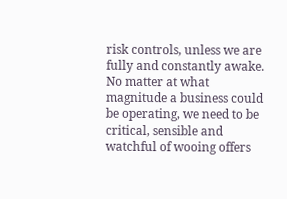risk controls, unless we are fully and constantly awake. No matter at what magnitude a business could be operating, we need to be critical, sensible and watchful of wooing offers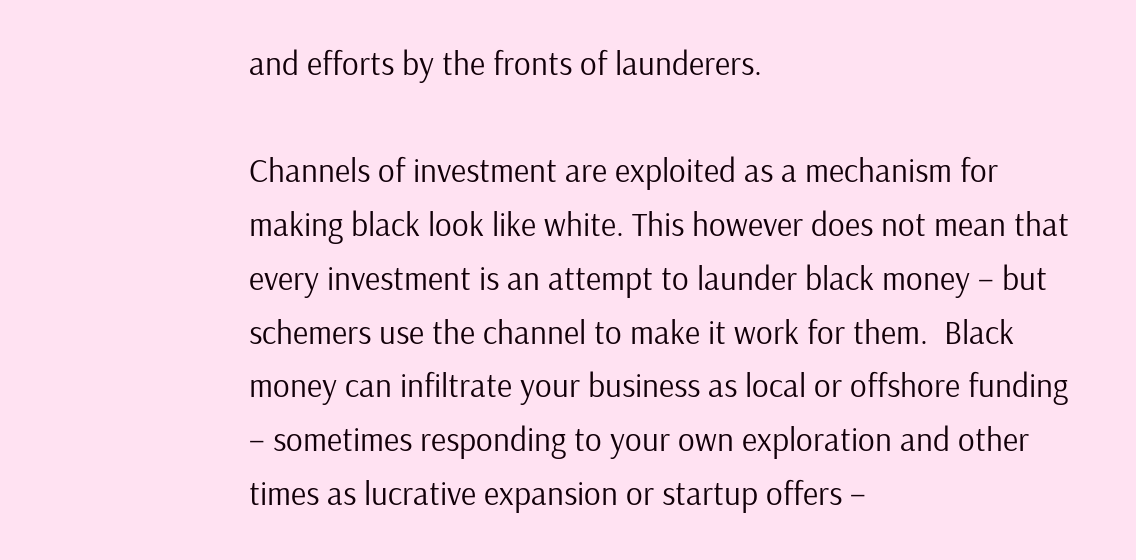and efforts by the fronts of launderers.

Channels of investment are exploited as a mechanism for making black look like white. This however does not mean that every investment is an attempt to launder black money – but schemers use the channel to make it work for them.  Black money can infiltrate your business as local or offshore funding – sometimes responding to your own exploration and other times as lucrative expansion or startup offers –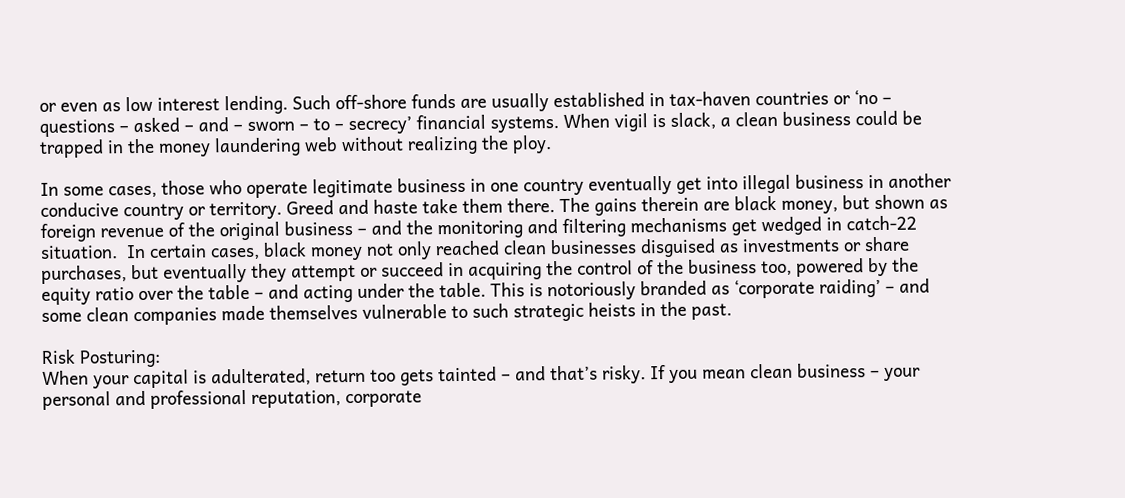or even as low interest lending. Such off-shore funds are usually established in tax-haven countries or ‘no – questions – asked – and – sworn – to – secrecy’ financial systems. When vigil is slack, a clean business could be trapped in the money laundering web without realizing the ploy.

In some cases, those who operate legitimate business in one country eventually get into illegal business in another conducive country or territory. Greed and haste take them there. The gains therein are black money, but shown as foreign revenue of the original business – and the monitoring and filtering mechanisms get wedged in catch-22 situation.  In certain cases, black money not only reached clean businesses disguised as investments or share purchases, but eventually they attempt or succeed in acquiring the control of the business too, powered by the equity ratio over the table – and acting under the table. This is notoriously branded as ‘corporate raiding’ – and some clean companies made themselves vulnerable to such strategic heists in the past.

Risk Posturing:
When your capital is adulterated, return too gets tainted – and that’s risky. If you mean clean business – your personal and professional reputation, corporate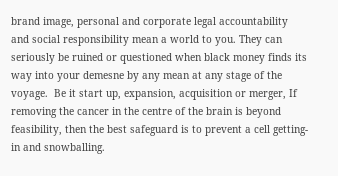brand image, personal and corporate legal accountability and social responsibility mean a world to you. They can seriously be ruined or questioned when black money finds its way into your demesne by any mean at any stage of the voyage.  Be it start up, expansion, acquisition or merger, If removing the cancer in the centre of the brain is beyond feasibility, then the best safeguard is to prevent a cell getting-in and snowballing.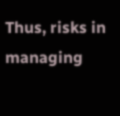Thus, risks in managing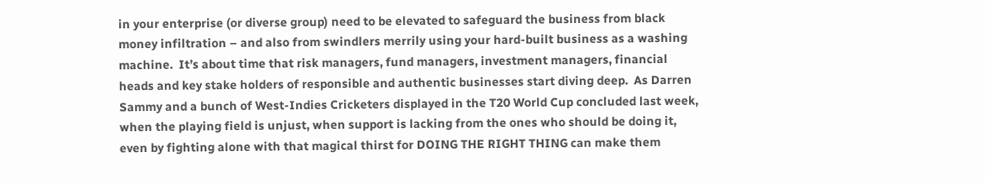in your enterprise (or diverse group) need to be elevated to safeguard the business from black money infiltration – and also from swindlers merrily using your hard-built business as a washing machine.  It’s about time that risk managers, fund managers, investment managers, financial heads and key stake holders of responsible and authentic businesses start diving deep.  As Darren Sammy and a bunch of West-Indies Cricketers displayed in the T20 World Cup concluded last week, when the playing field is unjust, when support is lacking from the ones who should be doing it, even by fighting alone with that magical thirst for DOING THE RIGHT THING can make them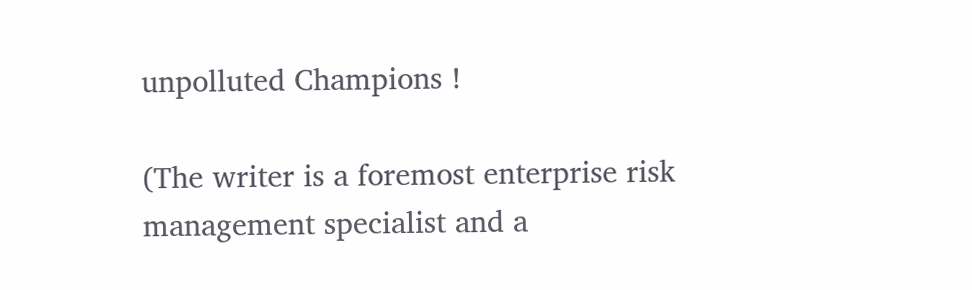unpolluted Champions !

(The writer is a foremost enterprise risk management specialist and a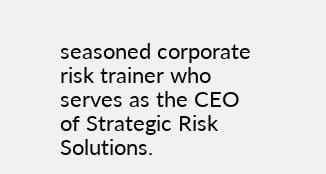seasoned corporate risk trainer who serves as the CEO of Strategic Risk Solutions.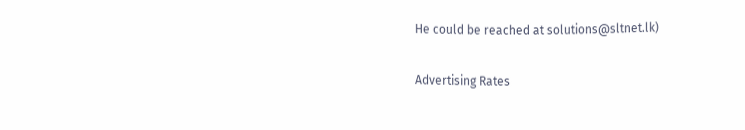He could be reached at solutions@sltnet.lk)

Advertising Rates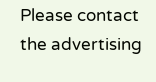Please contact the advertising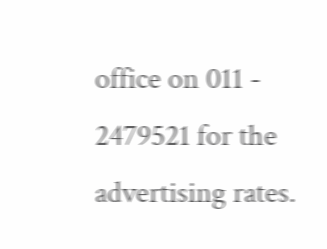office on 011 - 2479521 for the advertising rates.